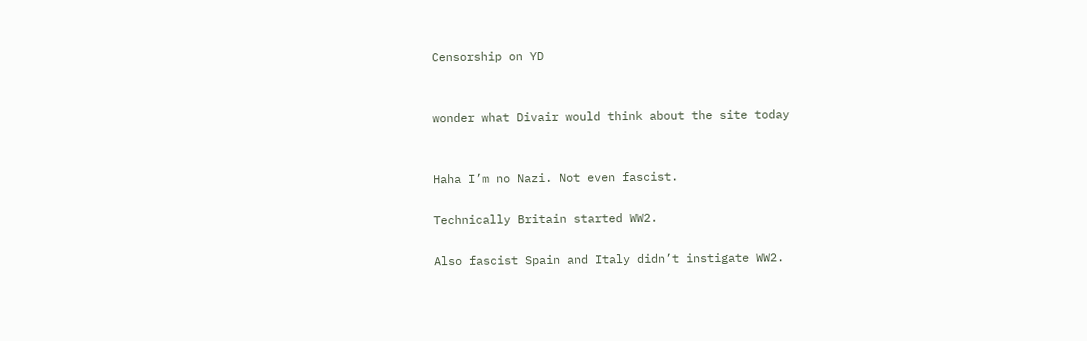Censorship on YD


wonder what Divair would think about the site today


Haha I’m no Nazi. Not even fascist.

Technically Britain started WW2.

Also fascist Spain and Italy didn’t instigate WW2.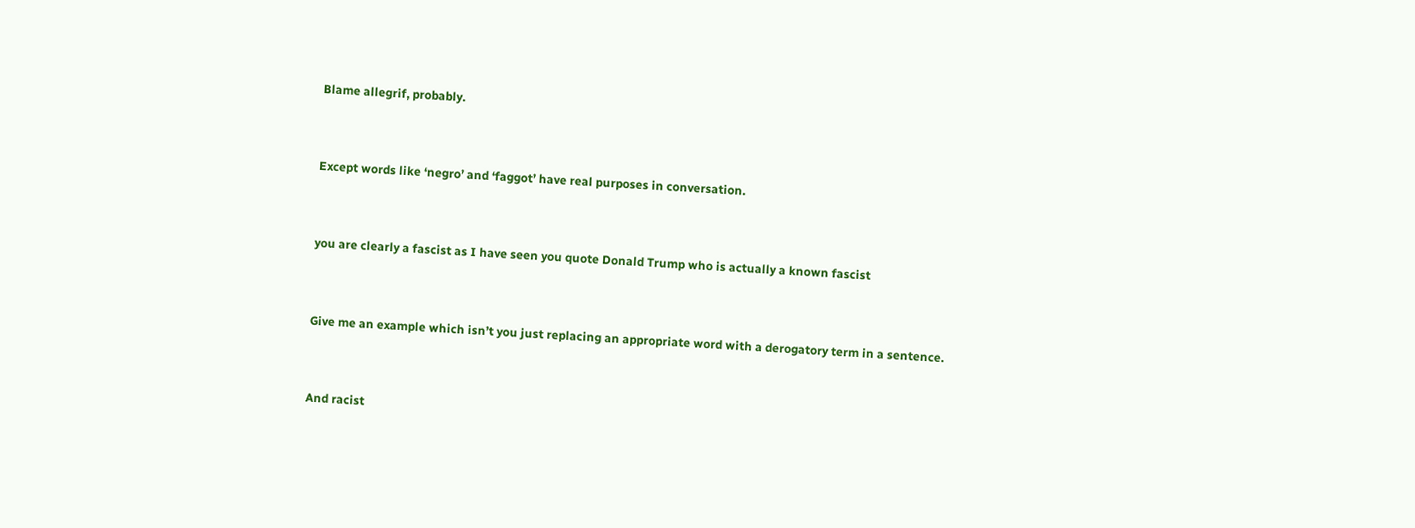Blame allegrif, probably.


Except words like ‘negro’ and ‘faggot’ have real purposes in conversation.


you are clearly a fascist as I have seen you quote Donald Trump who is actually a known fascist


Give me an example which isn’t you just replacing an appropriate word with a derogatory term in a sentence.


And racist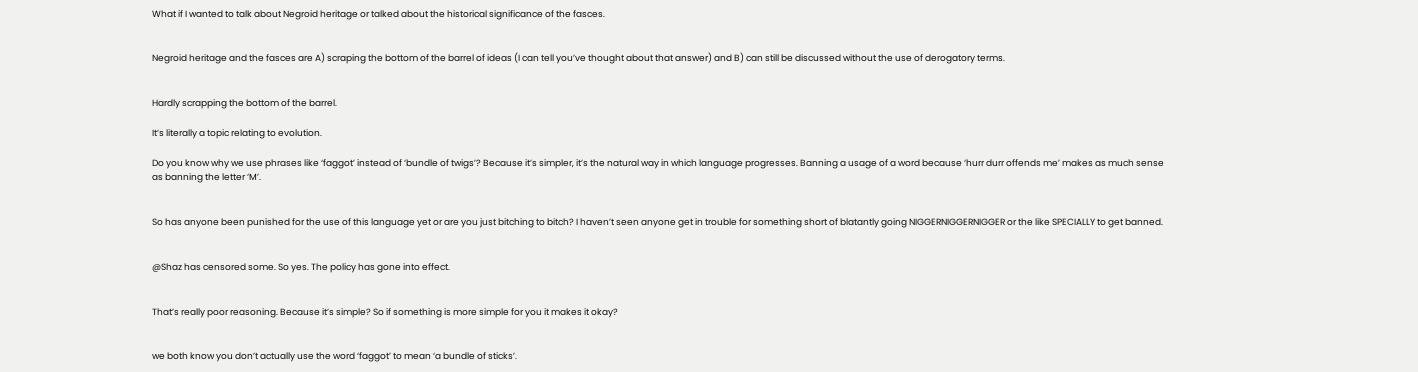What if I wanted to talk about Negroid heritage or talked about the historical significance of the fasces.


Negroid heritage and the fasces are A) scraping the bottom of the barrel of ideas (I can tell you’ve thought about that answer) and B) can still be discussed without the use of derogatory terms.


Hardly scrapping the bottom of the barrel.

It’s literally a topic relating to evolution.

Do you know why we use phrases like ‘faggot’ instead of ‘bundle of twigs’? Because it’s simpler, it’s the natural way in which language progresses. Banning a usage of a word because ‘hurr durr offends me’ makes as much sense as banning the letter ‘M’.


So has anyone been punished for the use of this language yet or are you just bitching to bitch? I haven’t seen anyone get in trouble for something short of blatantly going NIGGERNIGGERNIGGER or the like SPECIALLY to get banned.


@Shaz has censored some. So yes. The policy has gone into effect.


That’s really poor reasoning. Because it’s simple? So if something is more simple for you it makes it okay?


we both know you don’t actually use the word ‘faggot’ to mean ‘a bundle of sticks’.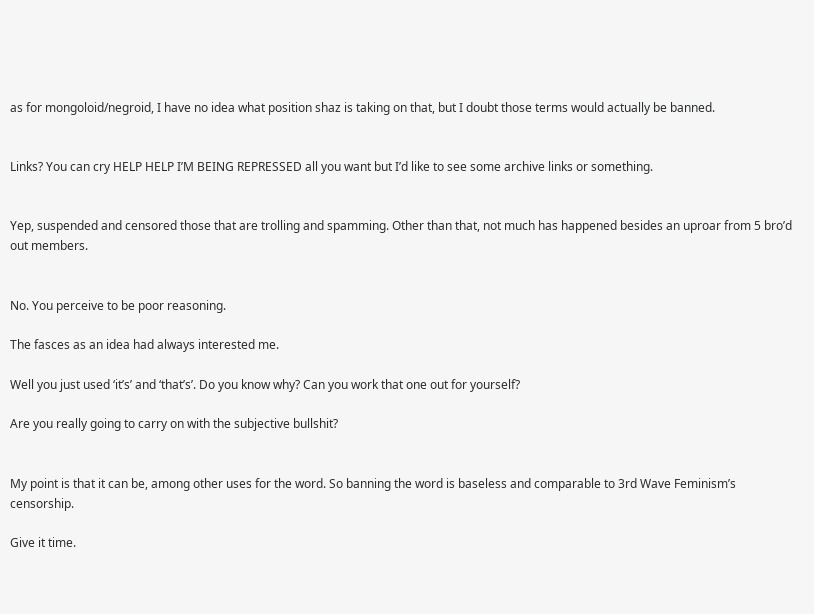as for mongoloid/negroid, I have no idea what position shaz is taking on that, but I doubt those terms would actually be banned.


Links? You can cry HELP HELP I’M BEING REPRESSED all you want but I’d like to see some archive links or something.


Yep, suspended and censored those that are trolling and spamming. Other than that, not much has happened besides an uproar from 5 bro’d out members.


No. You perceive to be poor reasoning.

The fasces as an idea had always interested me.

Well you just used ‘it’s’ and ‘that’s’. Do you know why? Can you work that one out for yourself?

Are you really going to carry on with the subjective bullshit?


My point is that it can be, among other uses for the word. So banning the word is baseless and comparable to 3rd Wave Feminism’s censorship.

Give it time.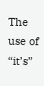The use of “it’s”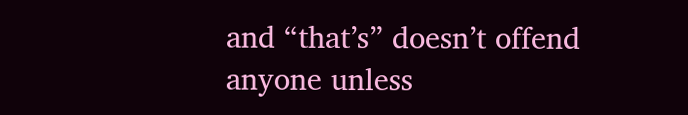and “that’s” doesn’t offend anyone unless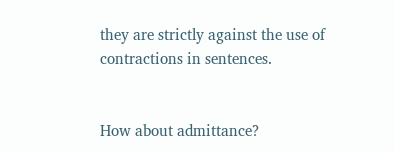they are strictly against the use of contractions in sentences.


How about admittance?